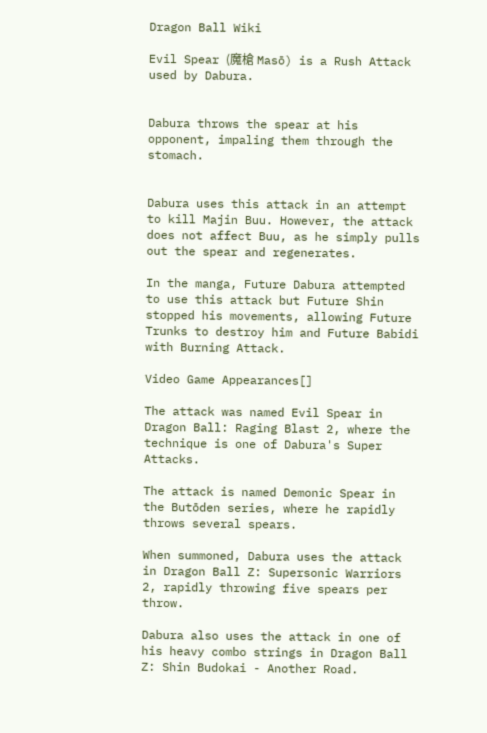Dragon Ball Wiki

Evil Spear (魔槍 Masō) is a Rush Attack used by Dabura.


Dabura throws the spear at his opponent, impaling them through the stomach.


Dabura uses this attack in an attempt to kill Majin Buu. However, the attack does not affect Buu, as he simply pulls out the spear and regenerates.

In the manga, Future Dabura attempted to use this attack but Future Shin stopped his movements, allowing Future Trunks to destroy him and Future Babidi with Burning Attack.

Video Game Appearances[]

The attack was named Evil Spear in Dragon Ball: Raging Blast 2, where the technique is one of Dabura's Super Attacks.

The attack is named Demonic Spear in the Butōden series, where he rapidly throws several spears.

When summoned, Dabura uses the attack in Dragon Ball Z: Supersonic Warriors 2, rapidly throwing five spears per throw.

Dabura also uses the attack in one of his heavy combo strings in Dragon Ball Z: Shin Budokai - Another Road.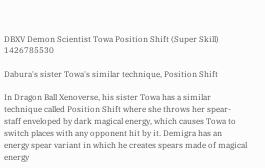DBXV Demon Scientist Towa Position Shift (Super Skill) 1426785530

Dabura's sister Towa's similar technique, Position Shift

In Dragon Ball Xenoverse, his sister Towa has a similar technique called Position Shift where she throws her spear-staff enveloped by dark magical energy, which causes Towa to switch places with any opponent hit by it. Demigra has an energy spear variant in which he creates spears made of magical energy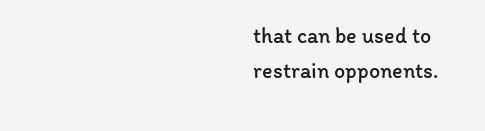that can be used to restrain opponents.